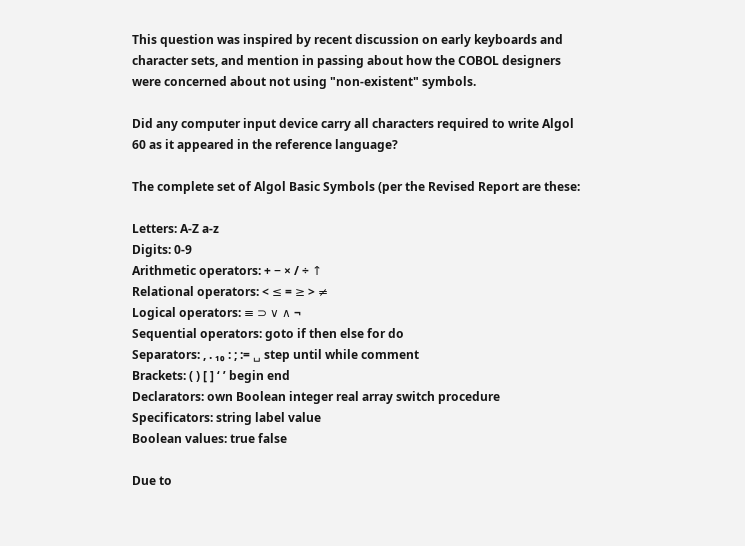This question was inspired by recent discussion on early keyboards and character sets, and mention in passing about how the COBOL designers were concerned about not using "non-existent" symbols.

Did any computer input device carry all characters required to write Algol 60 as it appeared in the reference language?

The complete set of Algol Basic Symbols (per the Revised Report are these:

Letters: A-Z a-z
Digits: 0-9
Arithmetic operators: + − × / ÷ ↑
Relational operators: < ≤ = ≥ > ≠
Logical operators: ≡ ⊃ ∨ ∧ ¬
Sequential operators: goto if then else for do
Separators: , . ₁₀ : ; := ␣ step until while comment
Brackets: ( ) [ ] ‘ ’ begin end
Declarators: own Boolean integer real array switch procedure
Specificators: string label value
Boolean values: true false

Due to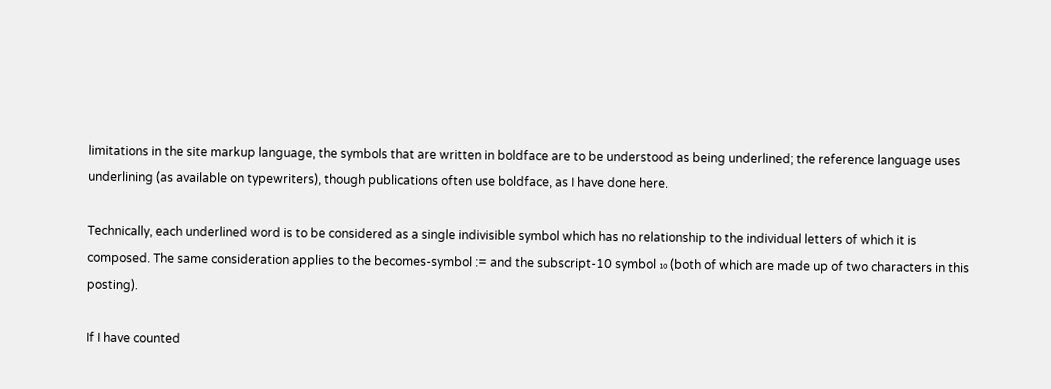limitations in the site markup language, the symbols that are written in boldface are to be understood as being underlined; the reference language uses underlining (as available on typewriters), though publications often use boldface, as I have done here.

Technically, each underlined word is to be considered as a single indivisible symbol which has no relationship to the individual letters of which it is composed. The same consideration applies to the becomes-symbol := and the subscript-10 symbol ₁₀ (both of which are made up of two characters in this posting).

If I have counted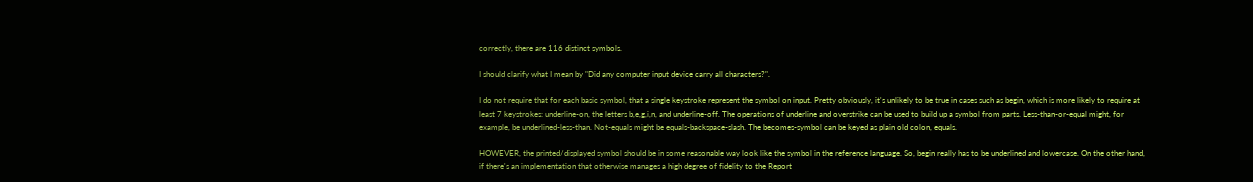correctly, there are 116 distinct symbols.

I should clarify what I mean by "Did any computer input device carry all characters?".

I do not require that for each basic symbol, that a single keystroke represent the symbol on input. Pretty obviously, it's unlikely to be true in cases such as begin, which is more likely to require at least 7 keystrokes: underline-on, the letters b,e,g,i,n, and underline-off. The operations of underline and overstrike can be used to build up a symbol from parts. Less-than-or-equal might, for example, be underlined-less-than. Not-equals might be equals-backspace-slash. The becomes-symbol can be keyed as plain old colon, equals.

HOWEVER, the printed/displayed symbol should be in some reasonable way look like the symbol in the reference language. So, begin really has to be underlined and lowercase. On the other hand, if there's an implementation that otherwise manages a high degree of fidelity to the Report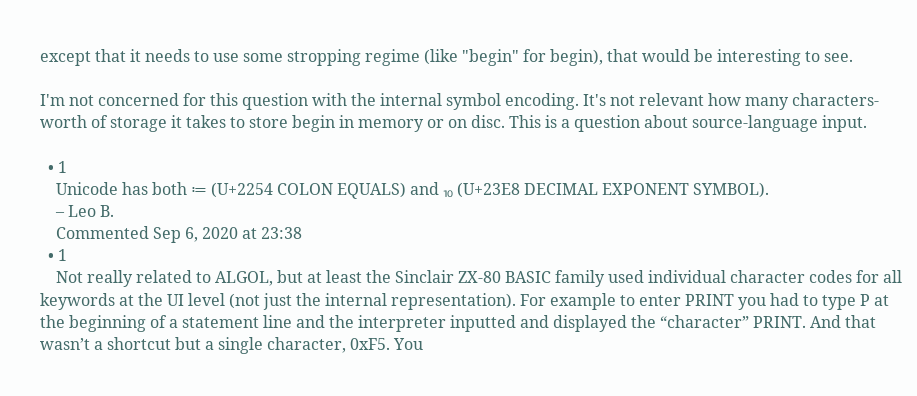except that it needs to use some stropping regime (like "begin" for begin), that would be interesting to see.

I'm not concerned for this question with the internal symbol encoding. It's not relevant how many characters-worth of storage it takes to store begin in memory or on disc. This is a question about source-language input.

  • 1
    Unicode has both ≔ (U+2254 COLON EQUALS) and ⏨ (U+23E8 DECIMAL EXPONENT SYMBOL).
    – Leo B.
    Commented Sep 6, 2020 at 23:38
  • 1
    Not really related to ALGOL, but at least the Sinclair ZX-80 BASIC family used individual character codes for all keywords at the UI level (not just the internal representation). For example to enter PRINT you had to type P at the beginning of a statement line and the interpreter inputted and displayed the “character” PRINT. And that wasn’t a shortcut but a single character, 0xF5. You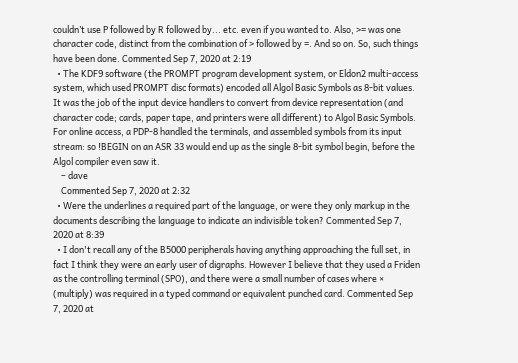couldn’t use P followed by R followed by... etc. even if you wanted to. Also, >= was one character code, distinct from the combination of > followed by =. And so on. So, such things have been done. Commented Sep 7, 2020 at 2:19
  • The KDF9 software (the PROMPT program development system, or Eldon2 multi-access system, which used PROMPT disc formats) encoded all Algol Basic Symbols as 8-bit values. It was the job of the input device handlers to convert from device representation (and character code; cards, paper tape, and printers were all different) to Algol Basic Symbols. For online access, a PDP-8 handled the terminals, and assembled symbols from its input stream: so !BEGIN on an ASR 33 would end up as the single 8-bit symbol begin, before the Algol compiler even saw it.
    – dave
    Commented Sep 7, 2020 at 2:32
  • Were the underlines a required part of the language, or were they only markup in the documents describing the language to indicate an indivisible token? Commented Sep 7, 2020 at 8:39
  • I don't recall any of the B5000 peripherals having anything approaching the full set, in fact I think they were an early user of digraphs. However I believe that they used a Friden as the controlling terminal (SPO), and there were a small number of cases where × (multiply) was required in a typed command or equivalent punched card. Commented Sep 7, 2020 at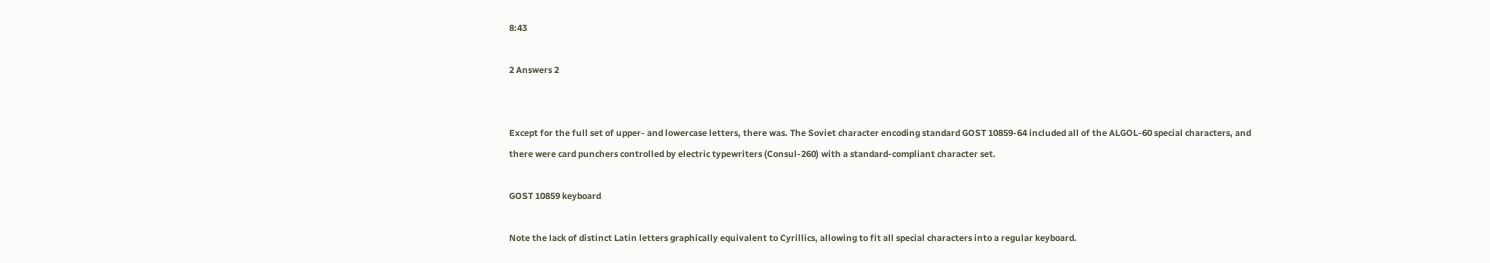8:43

2 Answers 2


Except for the full set of upper- and lowercase letters, there was. The Soviet character encoding standard GOST 10859-64 included all of the ALGOL-60 special characters, and there were card punchers controlled by electric typewriters (Consul-260) with a standard-compliant character set.

GOST 10859 keyboard

Note the lack of distinct Latin letters graphically equivalent to Cyrillics, allowing to fit all special characters into a regular keyboard.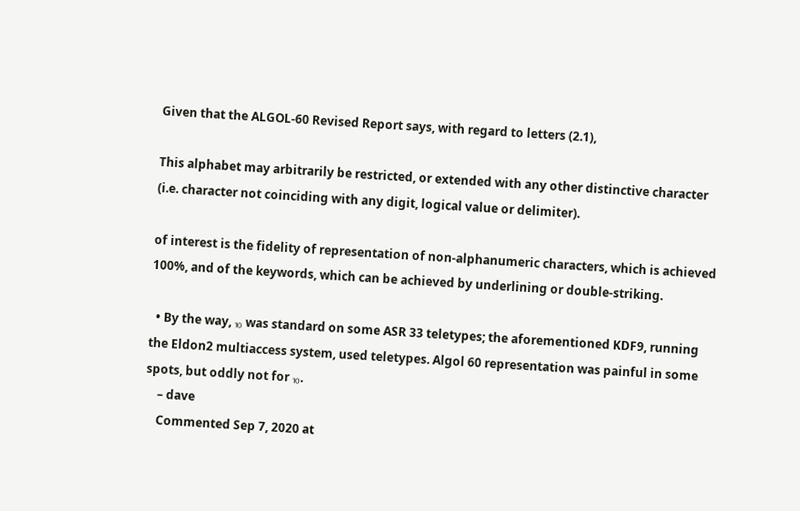Given that the ALGOL-60 Revised Report says, with regard to letters (2.1),

This alphabet may arbitrarily be restricted, or extended with any other distinctive character (i.e. character not coinciding with any digit, logical value or delimiter).

of interest is the fidelity of representation of non-alphanumeric characters, which is achieved 100%, and of the keywords, which can be achieved by underlining or double-striking.

  • By the way, ⏨ was standard on some ASR 33 teletypes; the aforementioned KDF9, running the Eldon2 multiaccess system, used teletypes. Algol 60 representation was painful in some spots, but oddly not for ⏨.
    – dave
    Commented Sep 7, 2020 at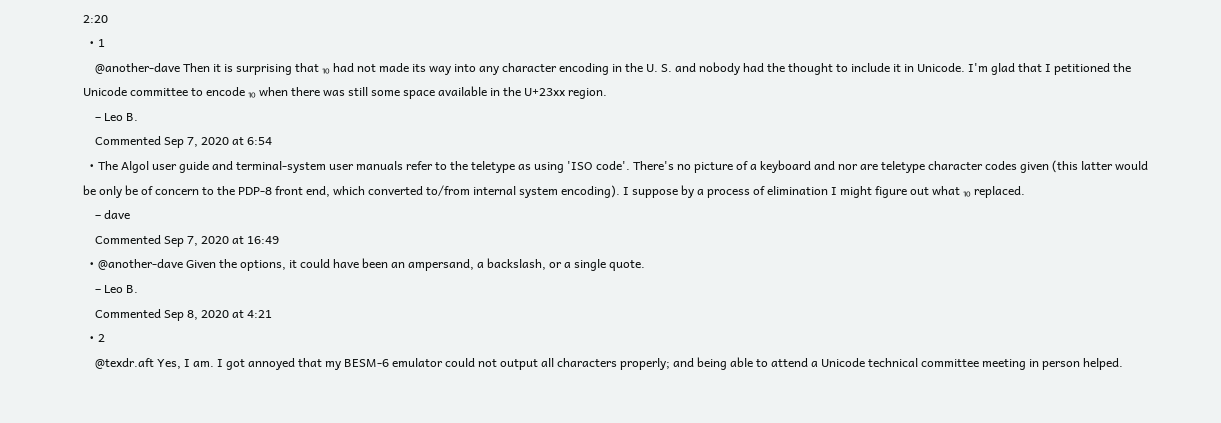2:20
  • 1
    @another-dave Then it is surprising that ⏨ had not made its way into any character encoding in the U. S. and nobody had the thought to include it in Unicode. I'm glad that I petitioned the Unicode committee to encode ⏨ when there was still some space available in the U+23xx region.
    – Leo B.
    Commented Sep 7, 2020 at 6:54
  • The Algol user guide and terminal-system user manuals refer to the teletype as using 'ISO code'. There's no picture of a keyboard and nor are teletype character codes given (this latter would be only be of concern to the PDP-8 front end, which converted to/from internal system encoding). I suppose by a process of elimination I might figure out what ⏨ replaced.
    – dave
    Commented Sep 7, 2020 at 16:49
  • @another-dave Given the options, it could have been an ampersand, a backslash, or a single quote.
    – Leo B.
    Commented Sep 8, 2020 at 4:21
  • 2
    @texdr.aft Yes, I am. I got annoyed that my BESM-6 emulator could not output all characters properly; and being able to attend a Unicode technical committee meeting in person helped.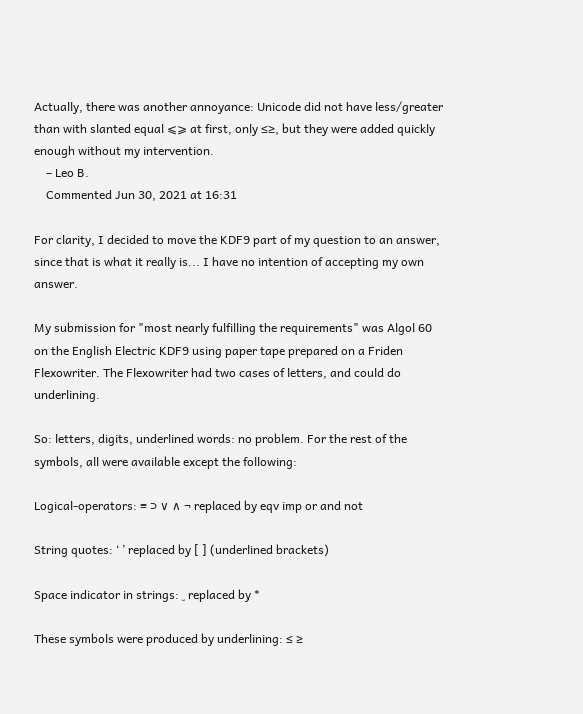Actually, there was another annoyance: Unicode did not have less/greater than with slanted equal ⩽⩾ at first, only ≤≥, but they were added quickly enough without my intervention.
    – Leo B.
    Commented Jun 30, 2021 at 16:31

For clarity, I decided to move the KDF9 part of my question to an answer, since that is what it really is... I have no intention of accepting my own answer.

My submission for "most nearly fulfilling the requirements" was Algol 60 on the English Electric KDF9 using paper tape prepared on a Friden Flexowriter. The Flexowriter had two cases of letters, and could do underlining.

So: letters, digits, underlined words: no problem. For the rest of the symbols, all were available except the following:

Logical-operators: ≡ ⊃ ∨ ∧ ¬ replaced by eqv imp or and not

String quotes: ‘ ’ replaced by [ ] (underlined brackets)

Space indicator in strings: ␣ replaced by *

These symbols were produced by underlining: ≤ ≥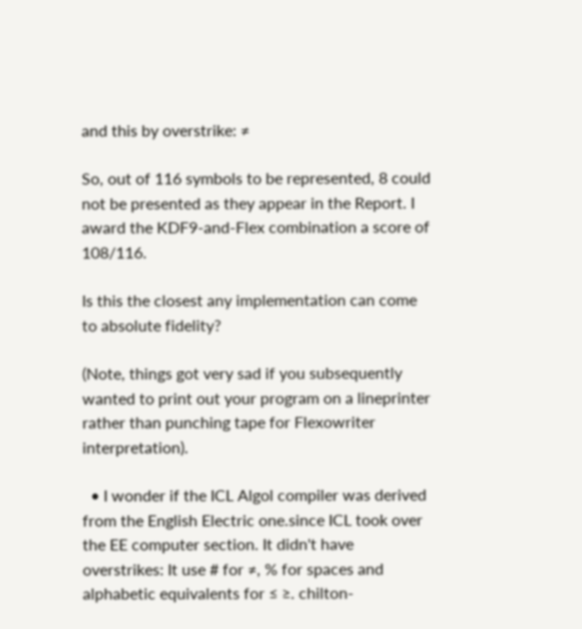and this by overstrike: ≠

So, out of 116 symbols to be represented, 8 could not be presented as they appear in the Report. I award the KDF9-and-Flex combination a score of 108/116.

Is this the closest any implementation can come to absolute fidelity?

(Note, things got very sad if you subsequently wanted to print out your program on a lineprinter rather than punching tape for Flexowriter interpretation).

  • I wonder if the ICL Algol compiler was derived from the English Electric one.since ICL took over the EE computer section. It didn't have overstrikes: It use # for ≠, % for spaces and alphabetic equivalents for ≤ ≥. chilton-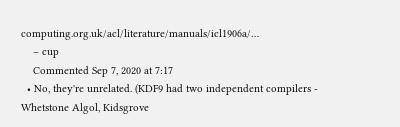computing.org.uk/acl/literature/manuals/icl1906a/…
    – cup
    Commented Sep 7, 2020 at 7:17
  • No, they're unrelated. (KDF9 had two independent compilers - Whetstone Algol, Kidsgrove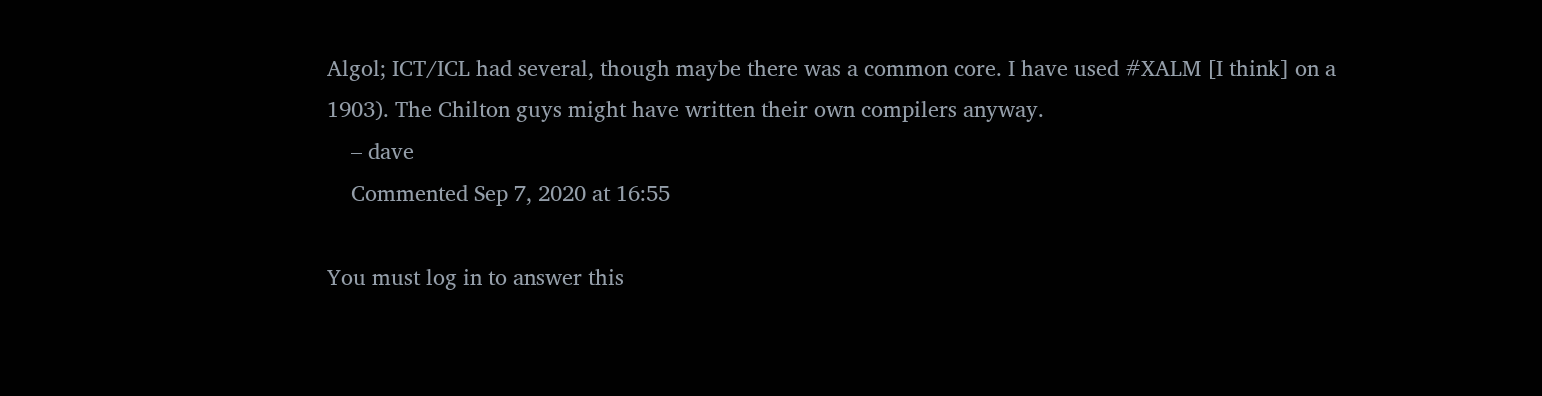Algol; ICT/ICL had several, though maybe there was a common core. I have used #XALM [I think] on a 1903). The Chilton guys might have written their own compilers anyway.
    – dave
    Commented Sep 7, 2020 at 16:55

You must log in to answer this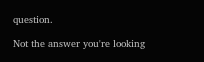question.

Not the answer you're looking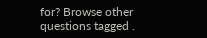for? Browse other questions tagged .